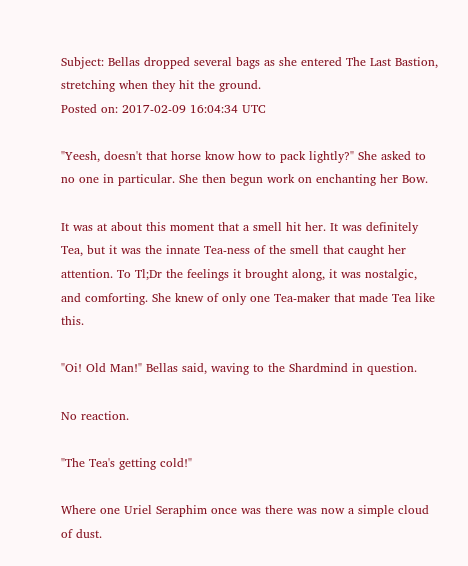Subject: Bellas dropped several bags as she entered The Last Bastion, stretching when they hit the ground.
Posted on: 2017-02-09 16:04:34 UTC

"Yeesh, doesn't that horse know how to pack lightly?" She asked to no one in particular. She then begun work on enchanting her Bow.

It was at about this moment that a smell hit her. It was definitely Tea, but it was the innate Tea-ness of the smell that caught her attention. To Tl;Dr the feelings it brought along, it was nostalgic, and comforting. She knew of only one Tea-maker that made Tea like this.

"Oi! Old Man!" Bellas said, waving to the Shardmind in question.

No reaction.

"The Tea's getting cold!"

Where one Uriel Seraphim once was there was now a simple cloud of dust.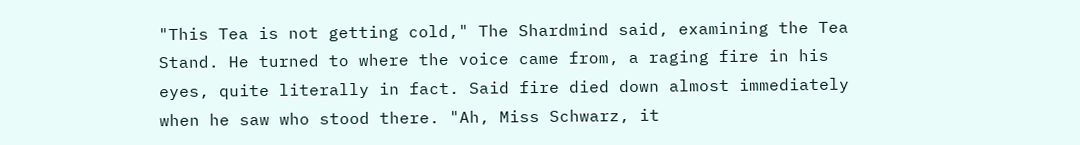"This Tea is not getting cold," The Shardmind said, examining the Tea Stand. He turned to where the voice came from, a raging fire in his eyes, quite literally in fact. Said fire died down almost immediately when he saw who stood there. "Ah, Miss Schwarz, it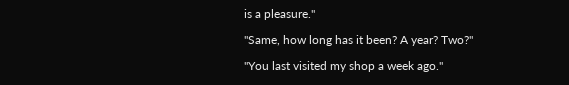is a pleasure."

"Same, how long has it been? A year? Two?"

"You last visited my shop a week ago."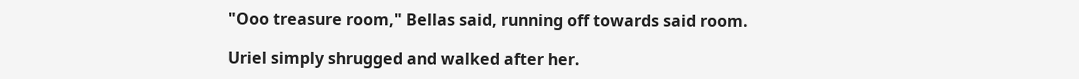"Ooo treasure room," Bellas said, running off towards said room.

Uriel simply shrugged and walked after her.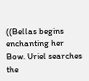((Bellas begins enchanting her Bow. Uriel searches the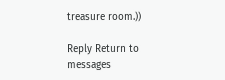treasure room.))

Reply Return to messages